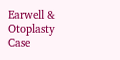Earwell & Otoplasty Case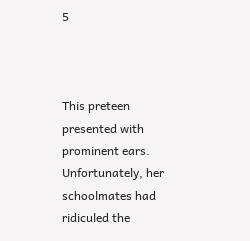5



This preteen presented with prominent ears. Unfortunately, her schoolmates had ridiculed the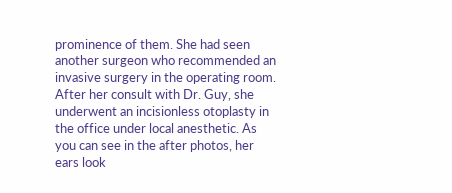prominence of them. She had seen another surgeon who recommended an invasive surgery in the operating room. After her consult with Dr. Guy, she underwent an incisionless otoplasty in the office under local anesthetic. As you can see in the after photos, her ears look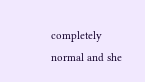completely normal and she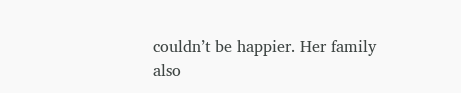couldn’t be happier. Her family also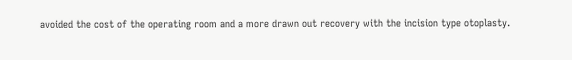avoided the cost of the operating room and a more drawn out recovery with the incision type otoplasty.